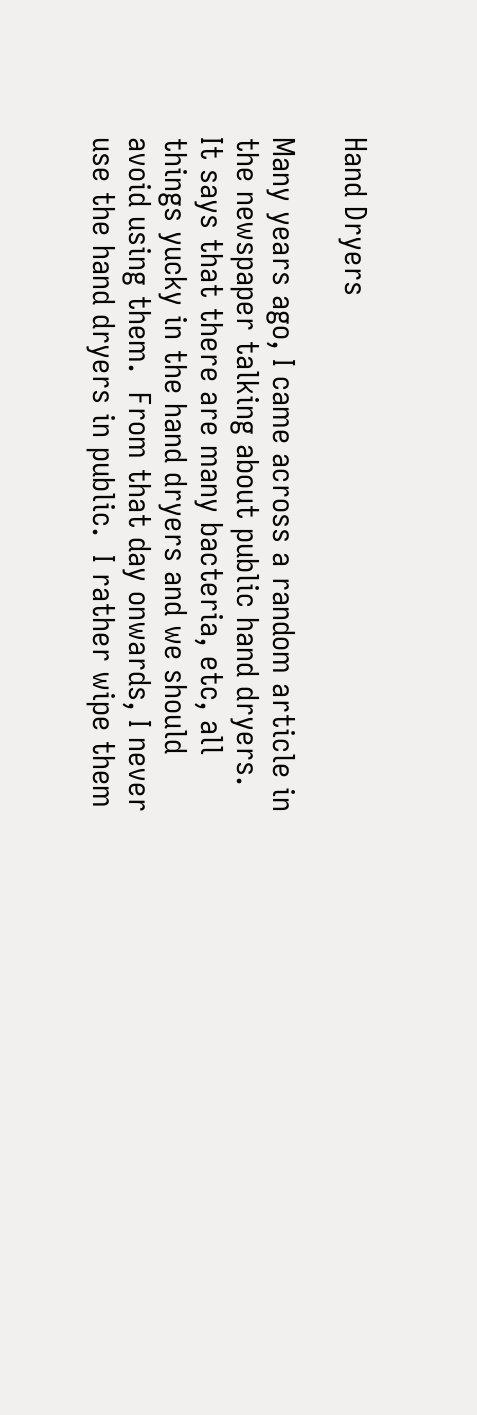Hand Dryers

Many years ago, I came across a random article in the newspaper talking about public hand dryers.  It says that there are many bacteria, etc, all things yucky in the hand dryers and we should avoid using them.  From that day onwards, I never use the hand dryers in public.  I rather wipe them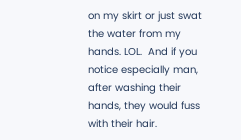on my skirt or just swat the water from my hands. LOL.  And if you notice especially man, after washing their hands, they would fuss with their hair.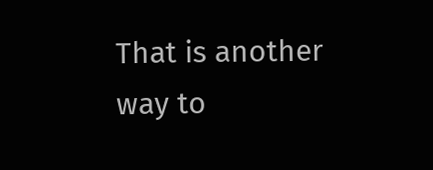That is another way to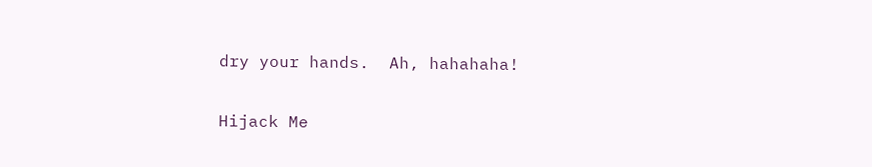dry your hands.  Ah, hahahaha!

Hijack Me